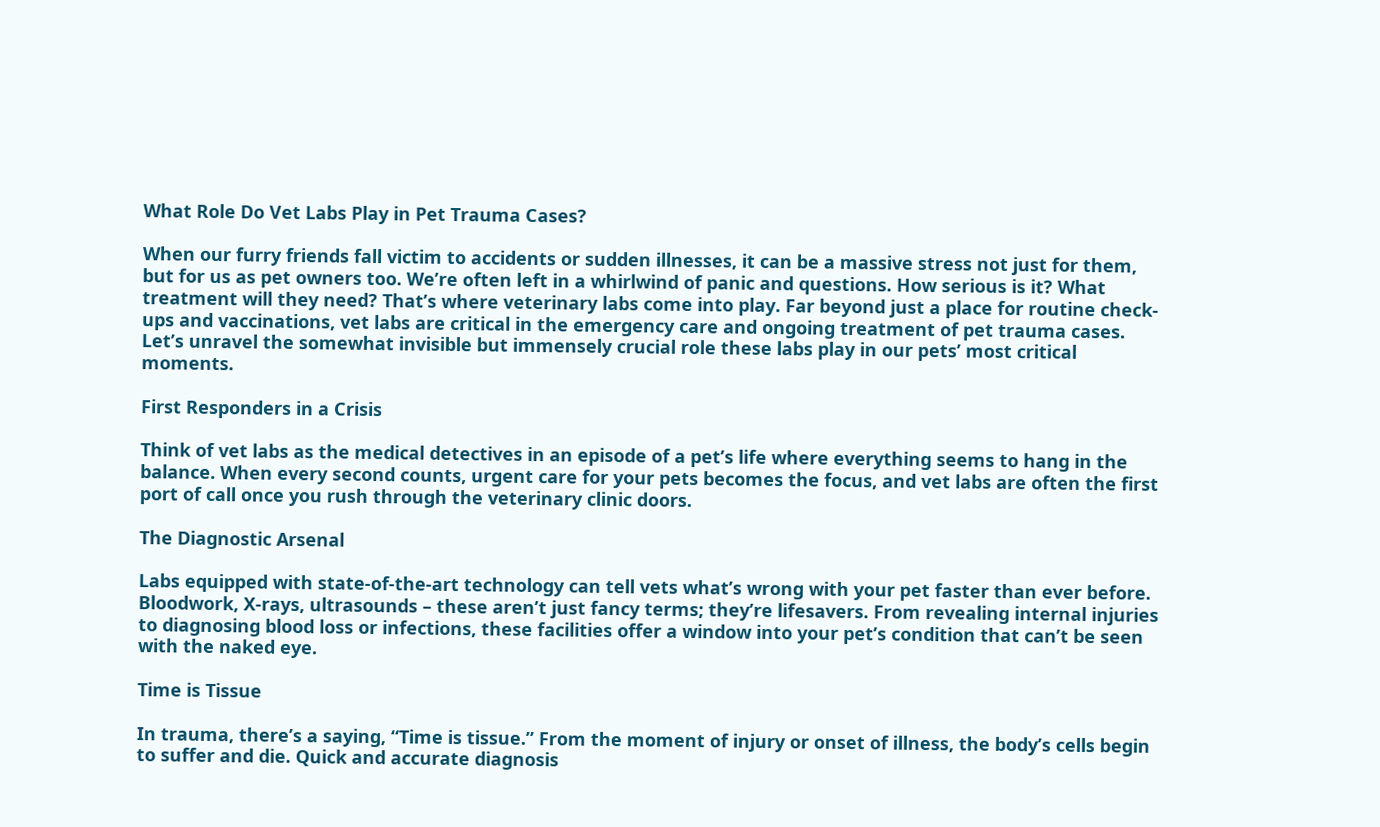What Role Do Vet Labs Play in Pet Trauma Cases?

When our furry friends fall victim to accidents or sudden illnesses, it can be a massive stress not just for them, but for us as pet owners too. We’re often left in a whirlwind of panic and questions. How serious is it? What treatment will they need? That’s where veterinary labs come into play. Far beyond just a place for routine check-ups and vaccinations, vet labs are critical in the emergency care and ongoing treatment of pet trauma cases. Let’s unravel the somewhat invisible but immensely crucial role these labs play in our pets’ most critical moments.

First Responders in a Crisis

Think of vet labs as the medical detectives in an episode of a pet’s life where everything seems to hang in the balance. When every second counts, urgent care for your pets becomes the focus, and vet labs are often the first port of call once you rush through the veterinary clinic doors.

The Diagnostic Arsenal

Labs equipped with state-of-the-art technology can tell vets what’s wrong with your pet faster than ever before. Bloodwork, X-rays, ultrasounds – these aren’t just fancy terms; they’re lifesavers. From revealing internal injuries to diagnosing blood loss or infections, these facilities offer a window into your pet’s condition that can’t be seen with the naked eye.

Time is Tissue

In trauma, there’s a saying, “Time is tissue.” From the moment of injury or onset of illness, the body’s cells begin to suffer and die. Quick and accurate diagnosis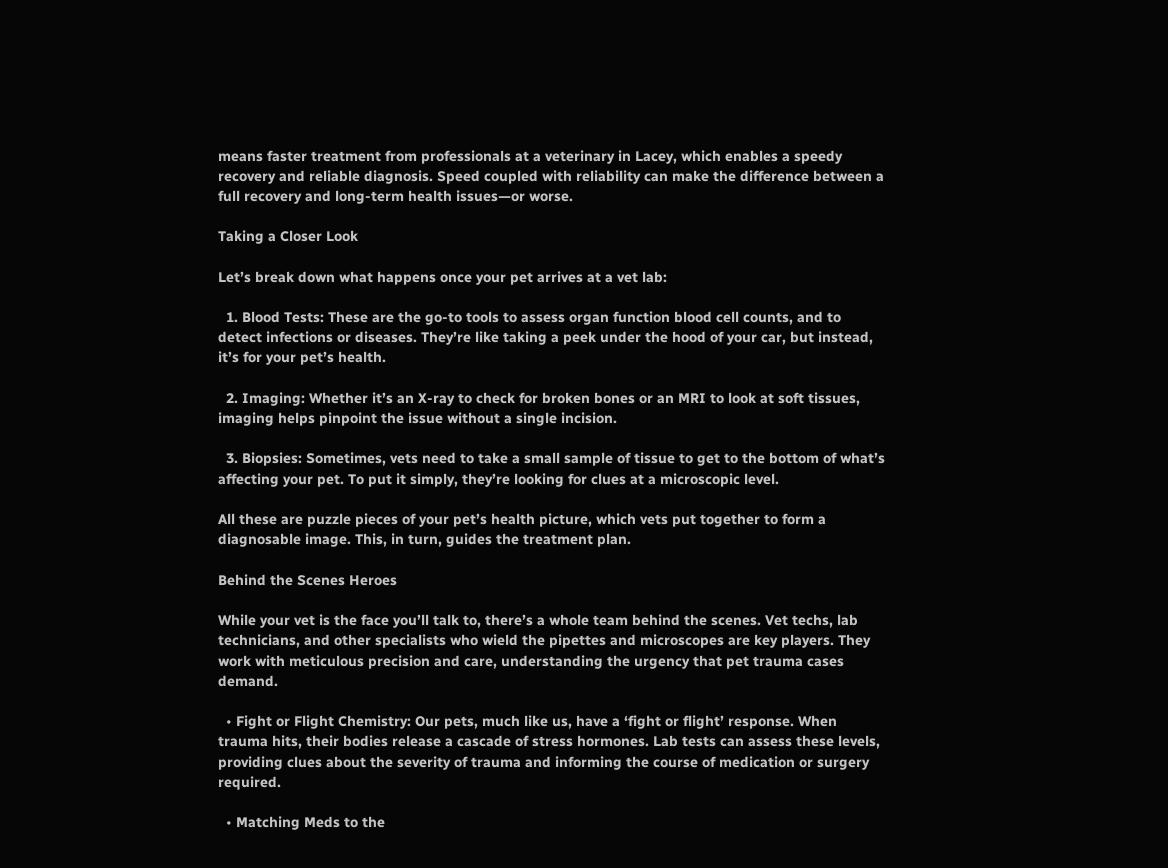means faster treatment from professionals at a veterinary in Lacey, which enables a speedy recovery and reliable diagnosis. Speed coupled with reliability can make the difference between a full recovery and long-term health issues—or worse.

Taking a Closer Look

Let’s break down what happens once your pet arrives at a vet lab:

  1. Blood Tests: These are the go-to tools to assess organ function blood cell counts, and to detect infections or diseases. They’re like taking a peek under the hood of your car, but instead, it’s for your pet’s health.

  2. Imaging: Whether it’s an X-ray to check for broken bones or an MRI to look at soft tissues, imaging helps pinpoint the issue without a single incision.

  3. Biopsies: Sometimes, vets need to take a small sample of tissue to get to the bottom of what’s affecting your pet. To put it simply, they’re looking for clues at a microscopic level.

All these are puzzle pieces of your pet’s health picture, which vets put together to form a diagnosable image. This, in turn, guides the treatment plan.

Behind the Scenes Heroes

While your vet is the face you’ll talk to, there’s a whole team behind the scenes. Vet techs, lab technicians, and other specialists who wield the pipettes and microscopes are key players. They work with meticulous precision and care, understanding the urgency that pet trauma cases demand.

  • Fight or Flight Chemistry: Our pets, much like us, have a ‘fight or flight’ response. When trauma hits, their bodies release a cascade of stress hormones. Lab tests can assess these levels, providing clues about the severity of trauma and informing the course of medication or surgery required.

  • Matching Meds to the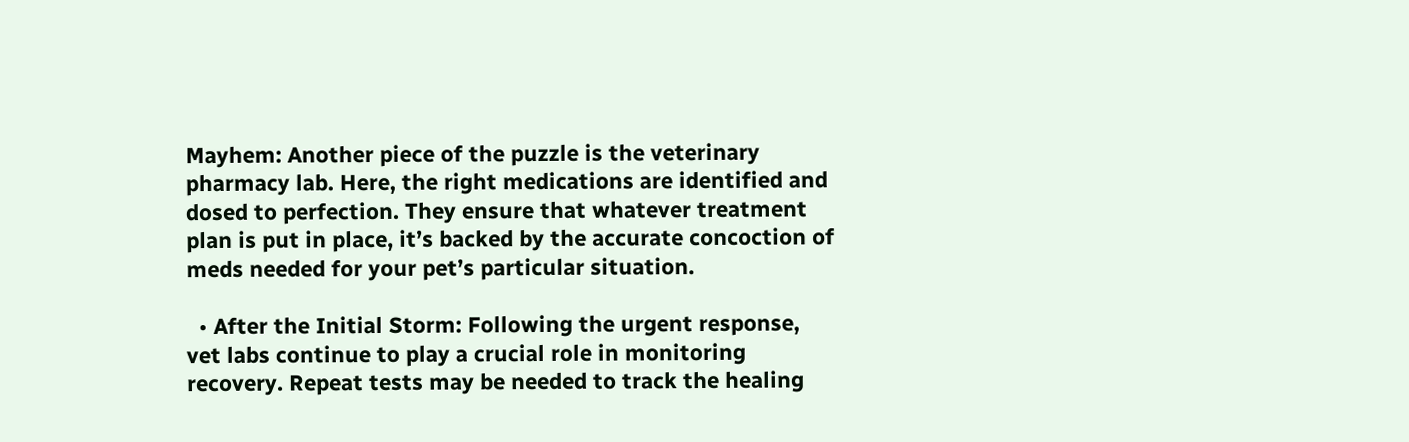Mayhem: Another piece of the puzzle is the veterinary pharmacy lab. Here, the right medications are identified and dosed to perfection. They ensure that whatever treatment plan is put in place, it’s backed by the accurate concoction of meds needed for your pet’s particular situation.

  • After the Initial Storm: Following the urgent response, vet labs continue to play a crucial role in monitoring recovery. Repeat tests may be needed to track the healing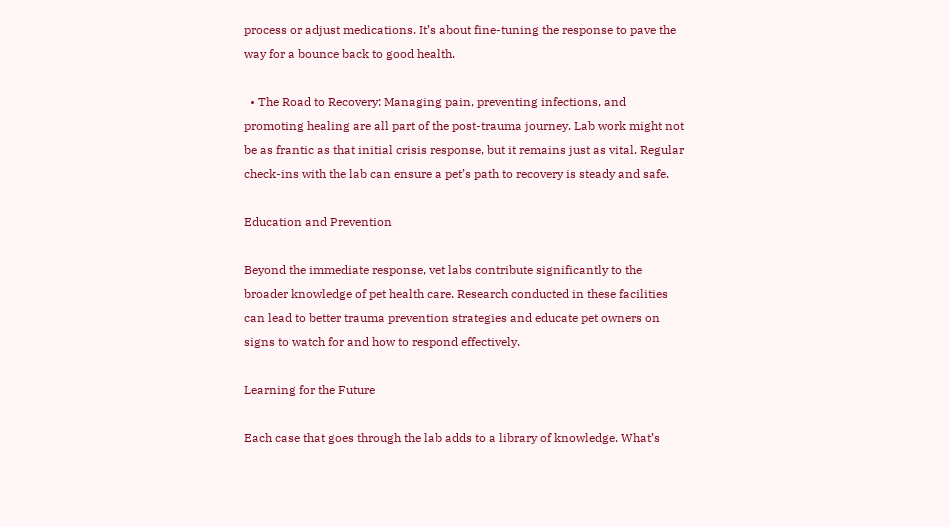process or adjust medications. It’s about fine-tuning the response to pave the way for a bounce back to good health.

  • The Road to Recovery: Managing pain, preventing infections, and promoting healing are all part of the post-trauma journey. Lab work might not be as frantic as that initial crisis response, but it remains just as vital. Regular check-ins with the lab can ensure a pet’s path to recovery is steady and safe.

Education and Prevention

Beyond the immediate response, vet labs contribute significantly to the broader knowledge of pet health care. Research conducted in these facilities can lead to better trauma prevention strategies and educate pet owners on signs to watch for and how to respond effectively.

Learning for the Future

Each case that goes through the lab adds to a library of knowledge. What’s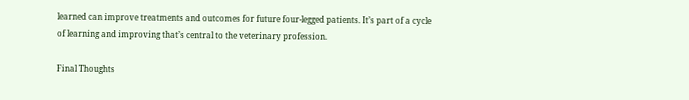learned can improve treatments and outcomes for future four-legged patients. It’s part of a cycle of learning and improving that’s central to the veterinary profession.

Final Thoughts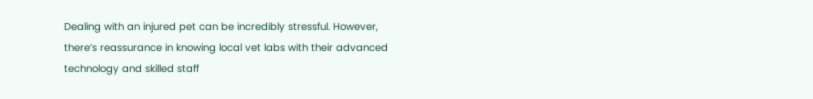Dealing with an injured pet can be incredibly stressful. However, there’s reassurance in knowing local vet labs with their advanced technology and skilled staff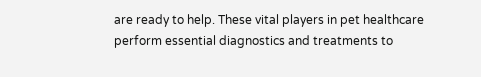are ready to help. These vital players in pet healthcare perform essential diagnostics and treatments to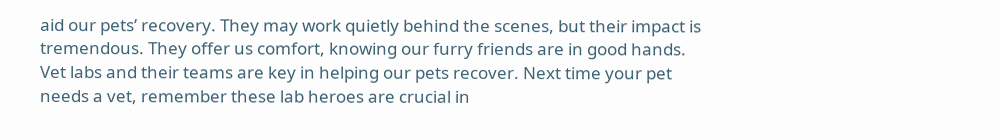aid our pets’ recovery. They may work quietly behind the scenes, but their impact is tremendous. They offer us comfort, knowing our furry friends are in good hands. Vet labs and their teams are key in helping our pets recover. Next time your pet needs a vet, remember these lab heroes are crucial in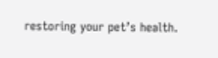restoring your pet’s health.